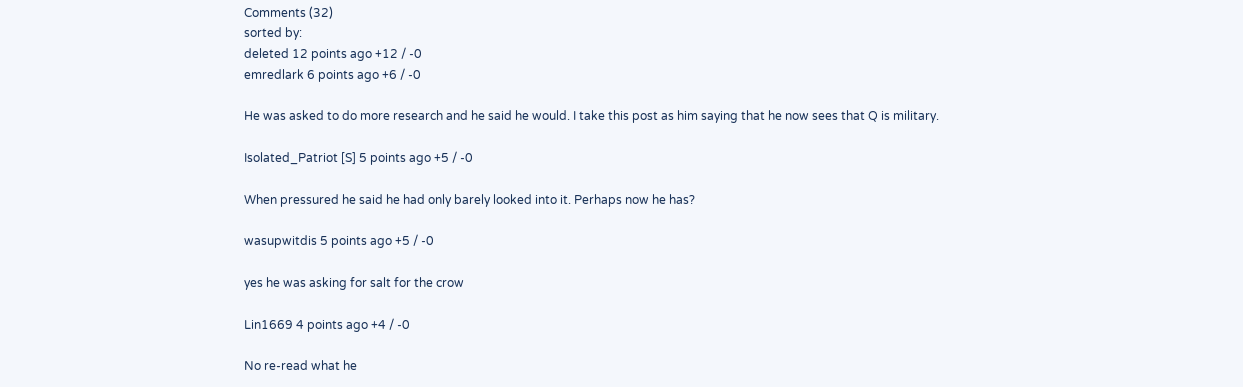Comments (32)
sorted by:
deleted 12 points ago +12 / -0
emredlark 6 points ago +6 / -0

He was asked to do more research and he said he would. I take this post as him saying that he now sees that Q is military.

Isolated_Patriot [S] 5 points ago +5 / -0

When pressured he said he had only barely looked into it. Perhaps now he has?

wasupwitdis 5 points ago +5 / -0

yes he was asking for salt for the crow

Lin1669 4 points ago +4 / -0

No re-read what he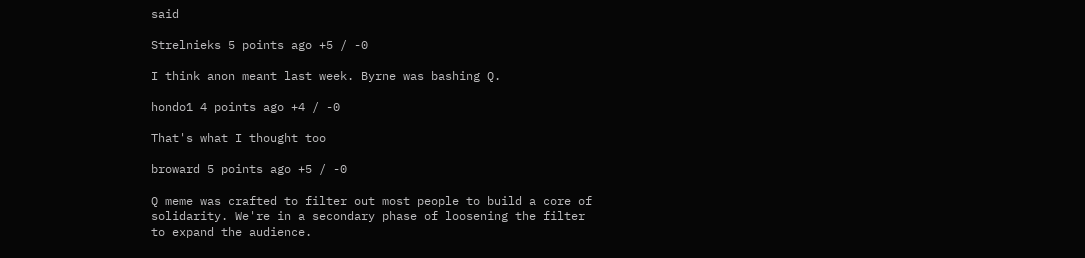said

Strelnieks 5 points ago +5 / -0

I think anon meant last week. Byrne was bashing Q.

hondo1 4 points ago +4 / -0

That's what I thought too

broward 5 points ago +5 / -0

Q meme was crafted to filter out most people to build a core of solidarity. We're in a secondary phase of loosening the filter to expand the audience.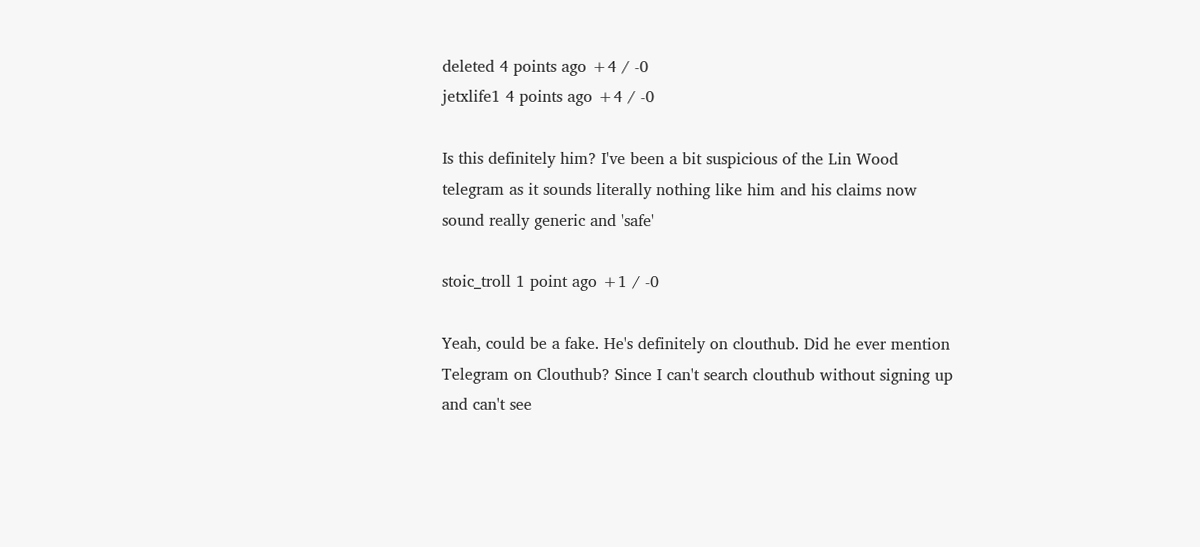deleted 4 points ago +4 / -0
jetxlife1 4 points ago +4 / -0

Is this definitely him? I've been a bit suspicious of the Lin Wood telegram as it sounds literally nothing like him and his claims now sound really generic and 'safe'

stoic_troll 1 point ago +1 / -0

Yeah, could be a fake. He's definitely on clouthub. Did he ever mention Telegram on Clouthub? Since I can't search clouthub without signing up and can't see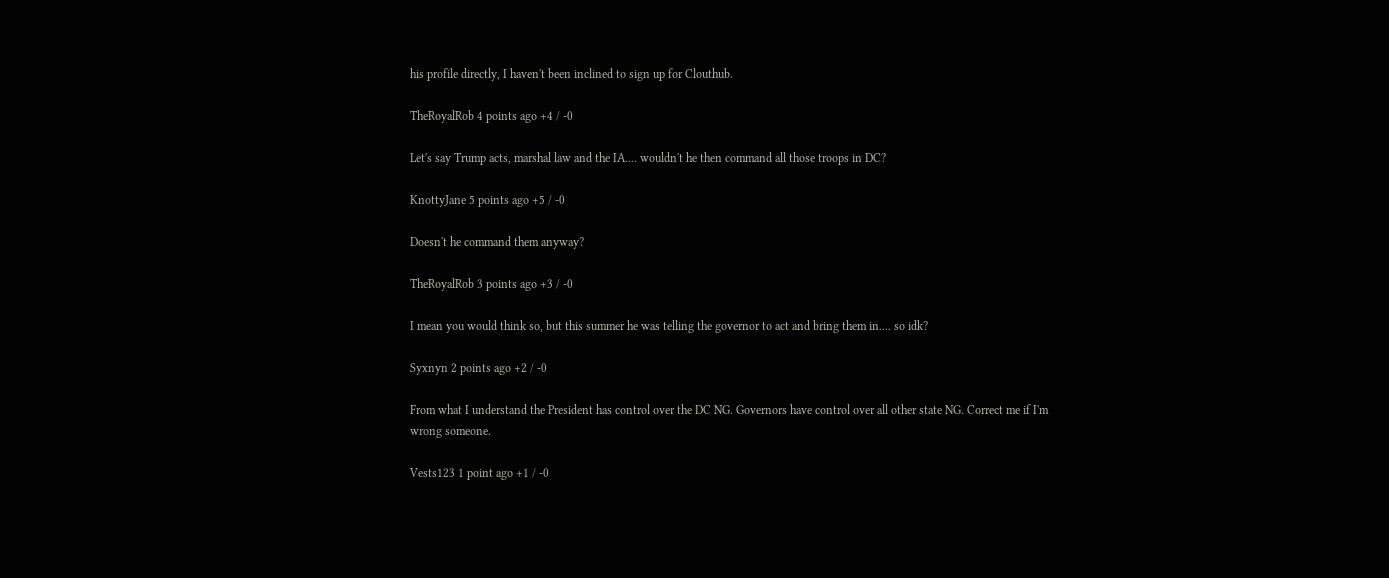his profile directly, I haven't been inclined to sign up for Clouthub.

TheRoyalRob 4 points ago +4 / -0

Let's say Trump acts, marshal law and the IA.... wouldn't he then command all those troops in DC?

KnottyJane 5 points ago +5 / -0

Doesn't he command them anyway?

TheRoyalRob 3 points ago +3 / -0

I mean you would think so, but this summer he was telling the governor to act and bring them in.... so idk?

Syxnyn 2 points ago +2 / -0

From what I understand the President has control over the DC NG. Governors have control over all other state NG. Correct me if I'm wrong someone.

Vests123 1 point ago +1 / -0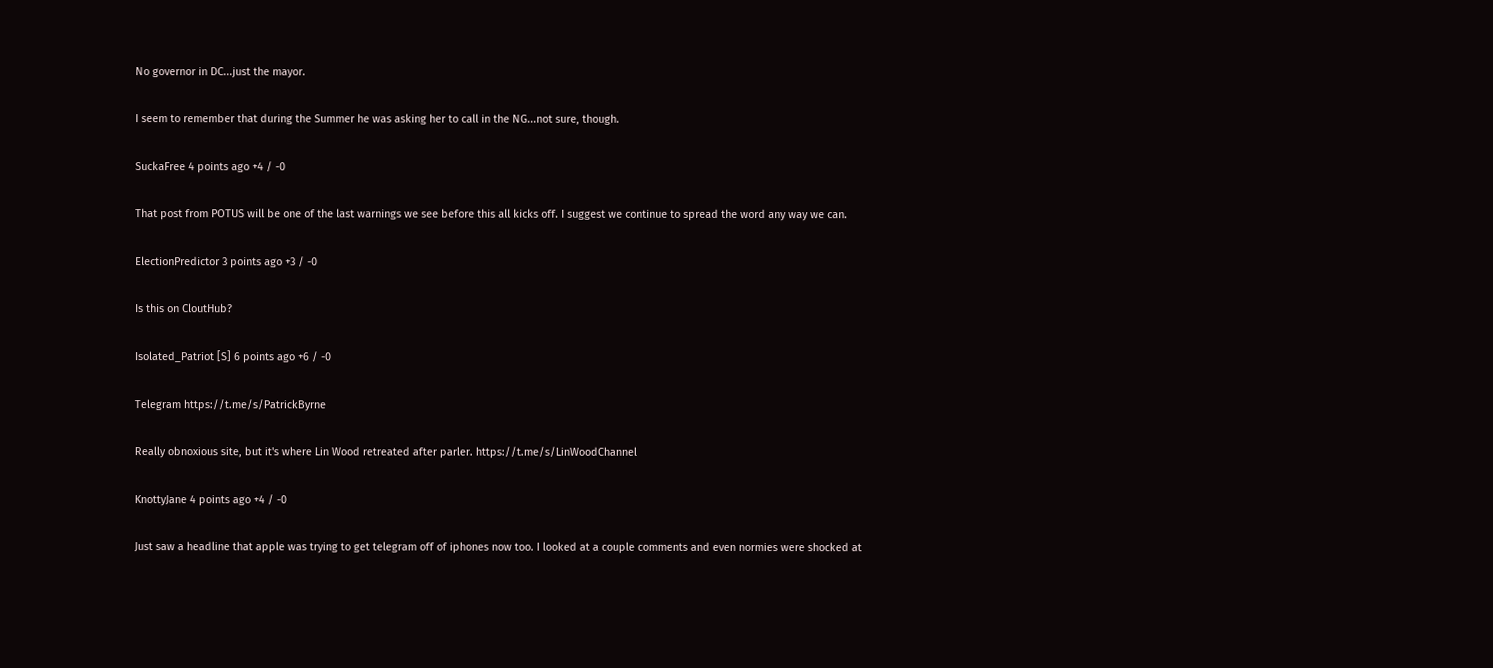No governor in DC...just the mayor.

I seem to remember that during the Summer he was asking her to call in the NG...not sure, though.

SuckaFree 4 points ago +4 / -0

That post from POTUS will be one of the last warnings we see before this all kicks off. I suggest we continue to spread the word any way we can.

ElectionPredictor 3 points ago +3 / -0

Is this on CloutHub?

Isolated_Patriot [S] 6 points ago +6 / -0

Telegram https://t.me/s/PatrickByrne

Really obnoxious site, but it's where Lin Wood retreated after parler. https://t.me/s/LinWoodChannel

KnottyJane 4 points ago +4 / -0

Just saw a headline that apple was trying to get telegram off of iphones now too. I looked at a couple comments and even normies were shocked at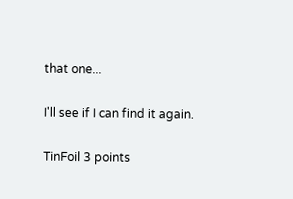that one...

I'll see if I can find it again.

TinFoil 3 points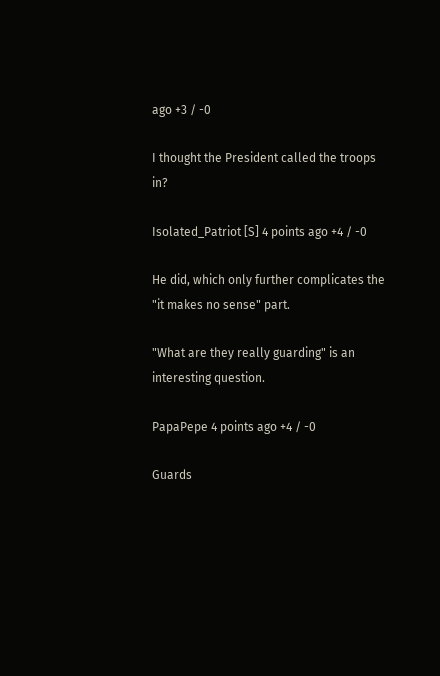ago +3 / -0

I thought the President called the troops in?

Isolated_Patriot [S] 4 points ago +4 / -0

He did, which only further complicates the "it makes no sense" part.

"What are they really guarding" is an interesting question.

PapaPepe 4 points ago +4 / -0

Guards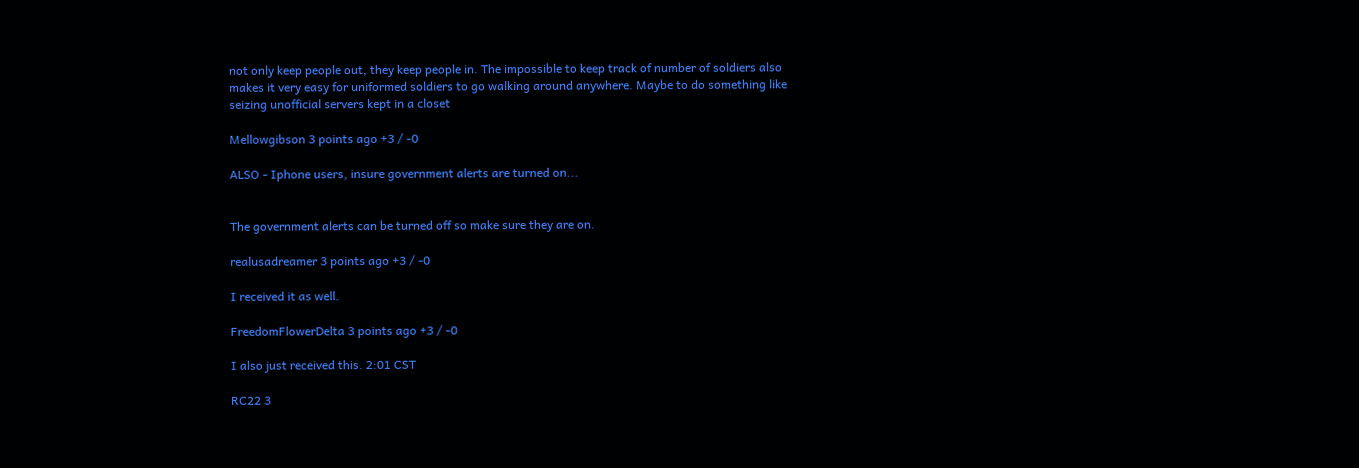not only keep people out, they keep people in. The impossible to keep track of number of soldiers also makes it very easy for uniformed soldiers to go walking around anywhere. Maybe to do something like seizing unofficial servers kept in a closet

Mellowgibson 3 points ago +3 / -0

ALSO - Iphone users, insure government alerts are turned on...


The government alerts can be turned off so make sure they are on.

realusadreamer 3 points ago +3 / -0

I received it as well.

FreedomFlowerDelta 3 points ago +3 / -0

I also just received this. 2:01 CST

RC22 3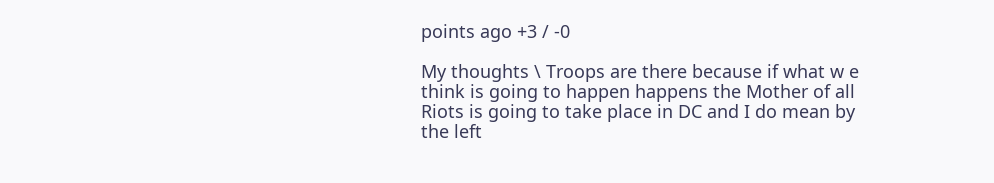points ago +3 / -0

My thoughts \ Troops are there because if what w e think is going to happen happens the Mother of all Riots is going to take place in DC and I do mean by the left